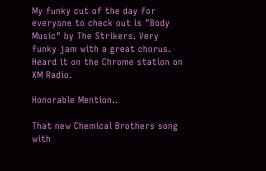My funky cut of the day for everyone to check out is "Body Music" by The Strikers. Very funky jam with a great chorus. Heard it on the Chrome station on XM Radio.

Honorable Mention..

That new Chemical Brothers song with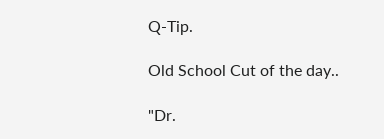Q-Tip.

Old School Cut of the day..

"Dr.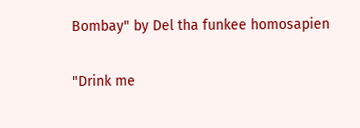Bombay" by Del tha funkee homosapien

"Drink me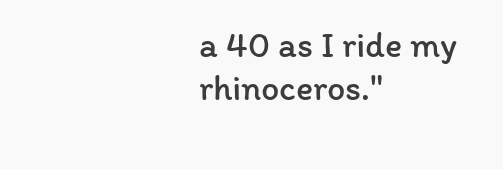a 40 as I ride my rhinoceros."